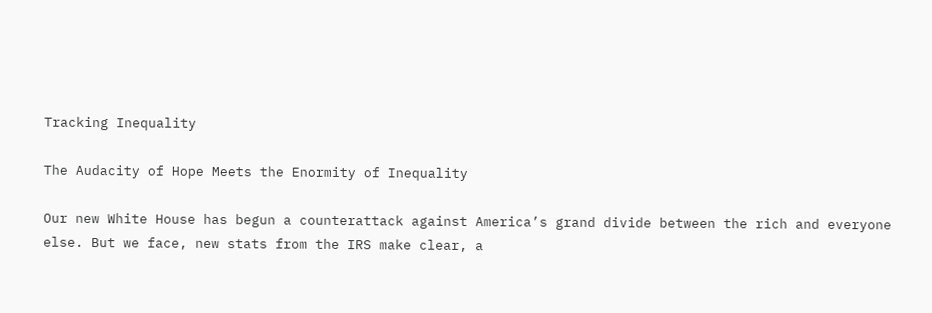Tracking Inequality

The Audacity of Hope Meets the Enormity of Inequality

Our new White House has begun a counterattack against America’s grand divide between the rich and everyone else. But we face, new stats from the IRS make clear, a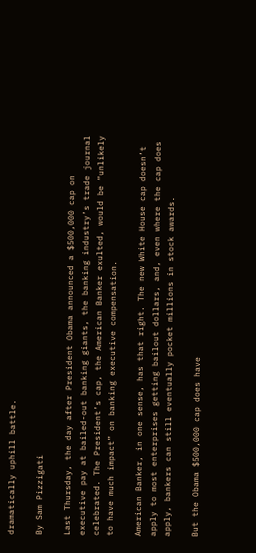dramatically uphill battle.

By Sam Pizzigati

Last Thursday, the day after President Obama announced a $500,000 cap on executive pay at bailed-out banking giants, the banking industry’s trade journal celebrated. The President’s cap, the American Banker exulted, would be “unlikely to have much impact” on banking executive compensation.

American Banker, in one sense, has that right. The new White House cap doesn’t apply to most enterprises getting bailout dollars, and, even where the cap does apply, bankers can still eventually pocket millions in stock awards.

But the Obama $500,000 cap does have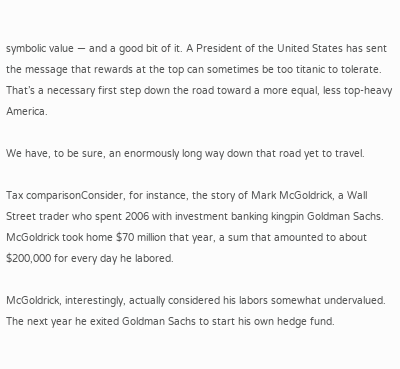symbolic value — and a good bit of it. A President of the United States has sent the message that rewards at the top can sometimes be too titanic to tolerate. That’s a necessary first step down the road toward a more equal, less top-heavy America.

We have, to be sure, an enormously long way down that road yet to travel.

Tax comparisonConsider, for instance, the story of Mark McGoldrick, a Wall Street trader who spent 2006 with investment banking kingpin Goldman Sachs. McGoldrick took home $70 million that year, a sum that amounted to about $200,000 for every day he labored.

McGoldrick, interestingly, actually considered his labors somewhat undervalued. The next year he exited Goldman Sachs to start his own hedge fund.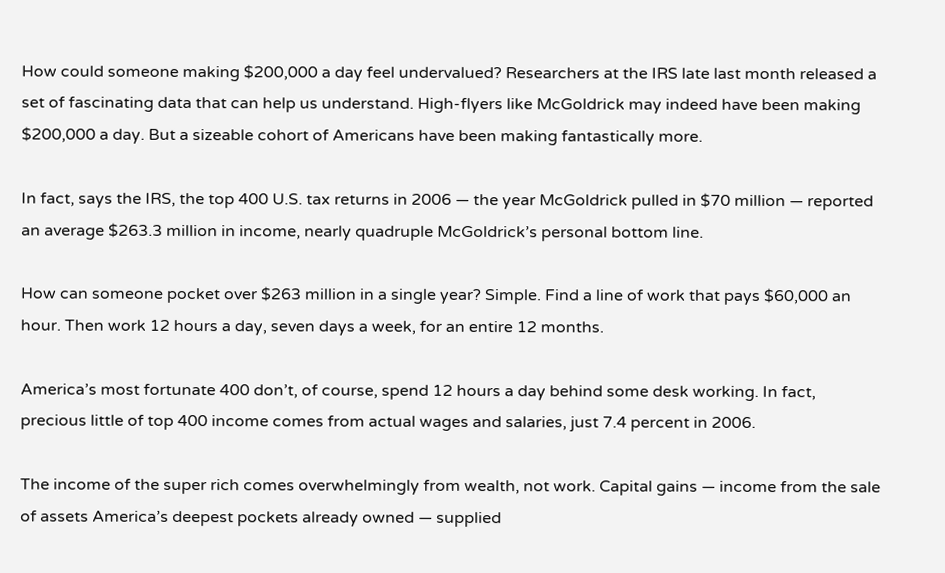How could someone making $200,000 a day feel undervalued? Researchers at the IRS late last month released a set of fascinating data that can help us understand. High-flyers like McGoldrick may indeed have been making $200,000 a day. But a sizeable cohort of Americans have been making fantastically more.

In fact, says the IRS, the top 400 U.S. tax returns in 2006 — the year McGoldrick pulled in $70 million — reported an average $263.3 million in income, nearly quadruple McGoldrick’s personal bottom line.

How can someone pocket over $263 million in a single year? Simple. Find a line of work that pays $60,000 an hour. Then work 12 hours a day, seven days a week, for an entire 12 months.

America’s most fortunate 400 don’t, of course, spend 12 hours a day behind some desk working. In fact, precious little of top 400 income comes from actual wages and salaries, just 7.4 percent in 2006.

The income of the super rich comes overwhelmingly from wealth, not work. Capital gains — income from the sale of assets America’s deepest pockets already owned — supplied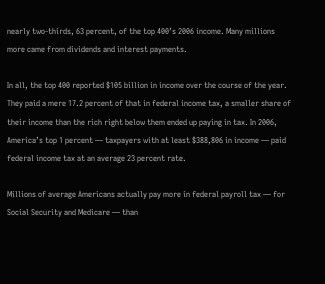nearly two-thirds, 63 percent, of the top 400’s 2006 income. Many millions more came from dividends and interest payments.

In all, the top 400 reported $105 billion in income over the course of the year. They paid a mere 17.2 percent of that in federal income tax, a smaller share of their income than the rich right below them ended up paying in tax. In 2006, America’s top 1 percent — taxpayers with at least $388,806 in income — paid federal income tax at an average 23 percent rate.

Millions of average Americans actually pay more in federal payroll tax — for Social Security and Medicare — than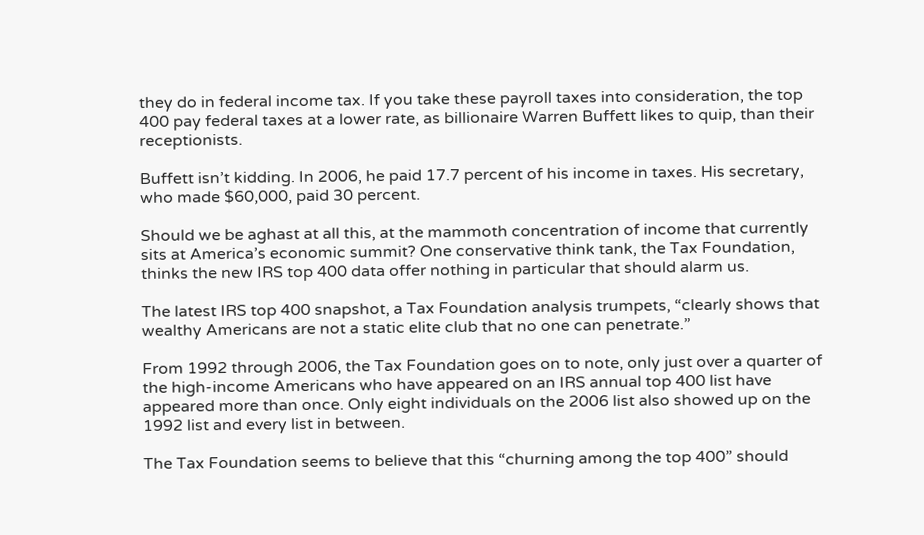they do in federal income tax. If you take these payroll taxes into consideration, the top 400 pay federal taxes at a lower rate, as billionaire Warren Buffett likes to quip, than their receptionists.

Buffett isn’t kidding. In 2006, he paid 17.7 percent of his income in taxes. His secretary, who made $60,000, paid 30 percent.

Should we be aghast at all this, at the mammoth concentration of income that currently sits at America’s economic summit? One conservative think tank, the Tax Foundation, thinks the new IRS top 400 data offer nothing in particular that should alarm us.

The latest IRS top 400 snapshot, a Tax Foundation analysis trumpets, “clearly shows that wealthy Americans are not a static elite club that no one can penetrate.”

From 1992 through 2006, the Tax Foundation goes on to note, only just over a quarter of the high-income Americans who have appeared on an IRS annual top 400 list have appeared more than once. Only eight individuals on the 2006 list also showed up on the 1992 list and every list in between.

The Tax Foundation seems to believe that this “churning among the top 400” should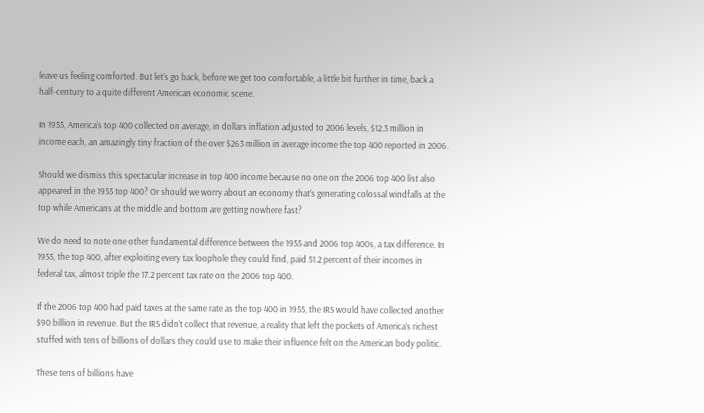leave us feeling comforted. But let’s go back, before we get too comfortable, a little bit further in time, back a half-century to a quite different American economic scene.

In 1955, America’s top 400 collected on average, in dollars inflation adjusted to 2006 levels, $12.3 million in income each, an amazingly tiny fraction of the over $263 million in average income the top 400 reported in 2006.

Should we dismiss this spectacular increase in top 400 income because no one on the 2006 top 400 list also appeared in the 1955 top 400? Or should we worry about an economy that’s generating colossal windfalls at the top while Americans at the middle and bottom are getting nowhere fast?

We do need to note one other fundamental difference between the 1955 and 2006 top 400s, a tax difference. In 1955, the top 400, after exploiting every tax loophole they could find, paid 51.2 percent of their incomes in federal tax, almost triple the 17.2 percent tax rate on the 2006 top 400.

If the 2006 top 400 had paid taxes at the same rate as the top 400 in 1955, the IRS would have collected another $90 billion in revenue. But the IRS didn’t collect that revenue, a reality that left the pockets of America’s richest stuffed with tens of billions of dollars they could use to make their influence felt on the American body politic.

These tens of billions have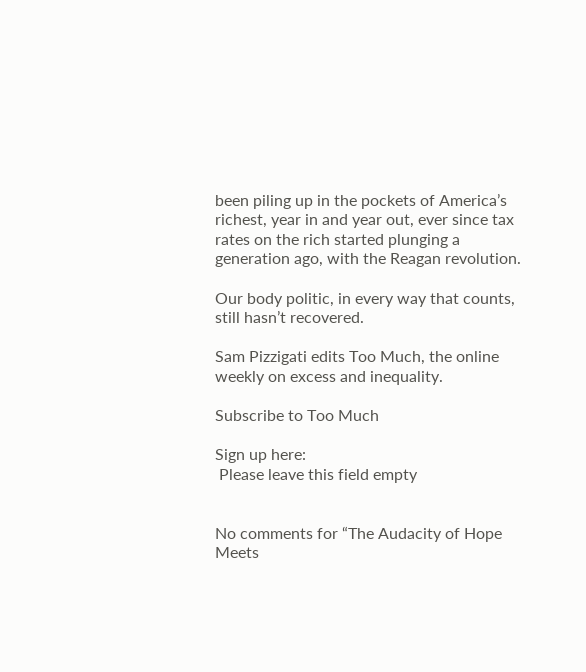been piling up in the pockets of America’s richest, year in and year out, ever since tax rates on the rich started plunging a generation ago, with the Reagan revolution.

Our body politic, in every way that counts, still hasn’t recovered.

Sam Pizzigati edits Too Much, the online weekly on excess and inequality.

Subscribe to Too Much

Sign up here:
 Please leave this field empty


No comments for “The Audacity of Hope Meets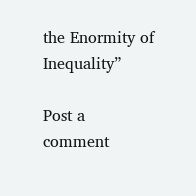the Enormity of Inequality”

Post a comment